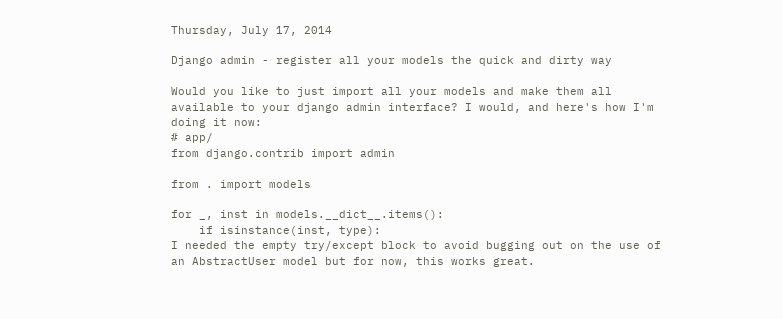Thursday, July 17, 2014

Django admin - register all your models the quick and dirty way

Would you like to just import all your models and make them all available to your django admin interface? I would, and here's how I'm doing it now:
# app/
from django.contrib import admin

from . import models

for _, inst in models.__dict__.items():
    if isinstance(inst, type):
I needed the empty try/except block to avoid bugging out on the use of an AbstractUser model but for now, this works great.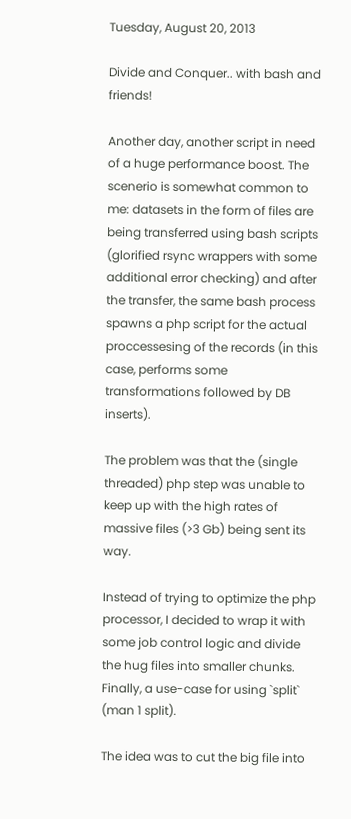Tuesday, August 20, 2013

Divide and Conquer.. with bash and friends!

Another day, another script in need of a huge performance boost. The scenerio is somewhat common to me: datasets in the form of files are being transferred using bash scripts (glorified rsync wrappers with some additional error checking) and after the transfer, the same bash process spawns a php script for the actual proccessesing of the records (in this case, performs some transformations followed by DB inserts).

The problem was that the (single threaded) php step was unable to keep up with the high rates of massive files (>3 Gb) being sent its way.

Instead of trying to optimize the php processor, I decided to wrap it with some job control logic and divide the hug files into smaller chunks. Finally, a use-case for using `split` (man 1 split).

The idea was to cut the big file into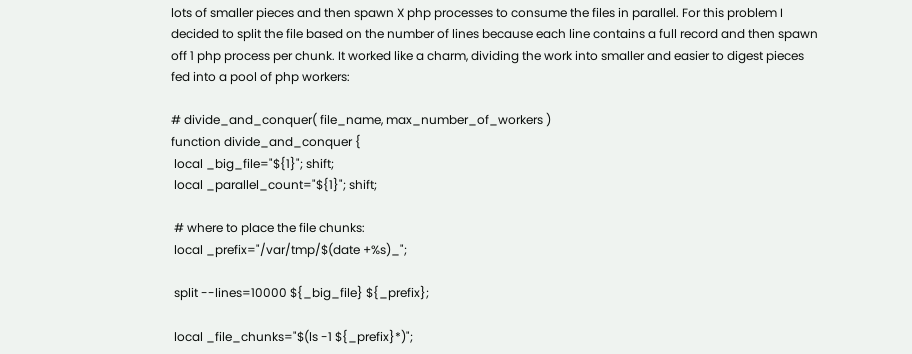lots of smaller pieces and then spawn X php processes to consume the files in parallel. For this problem I decided to split the file based on the number of lines because each line contains a full record and then spawn off 1 php process per chunk. It worked like a charm, dividing the work into smaller and easier to digest pieces fed into a pool of php workers:

# divide_and_conquer( file_name, max_number_of_workers )
function divide_and_conquer {
 local _big_file="${1}"; shift;
 local _parallel_count="${1}"; shift;

 # where to place the file chunks:
 local _prefix="/var/tmp/$(date +%s)_";

 split --lines=10000 ${_big_file} ${_prefix};

 local _file_chunks="$(ls -1 ${_prefix}*)";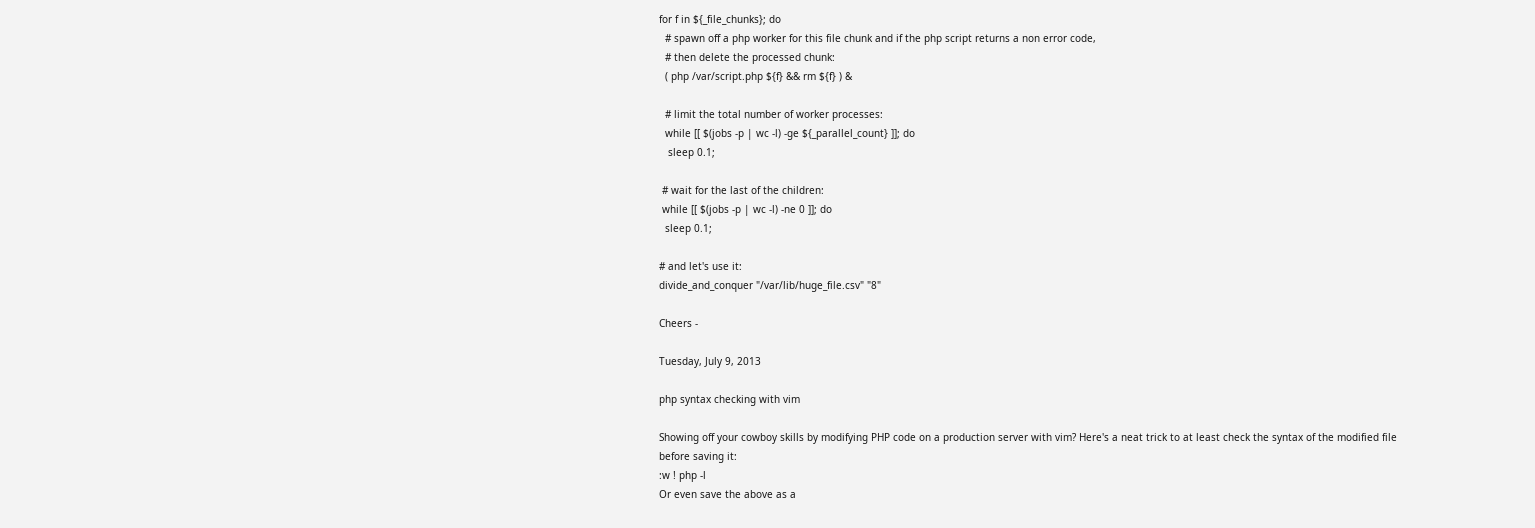for f in ${_file_chunks}; do
  # spawn off a php worker for this file chunk and if the php script returns a non error code,
  # then delete the processed chunk:
  ( php /var/script.php ${f} && rm ${f} ) &

  # limit the total number of worker processes:
  while [[ $(jobs -p | wc -l) -ge ${_parallel_count} ]]; do
   sleep 0.1;

 # wait for the last of the children:
 while [[ $(jobs -p | wc -l) -ne 0 ]]; do
  sleep 0.1;

# and let's use it:
divide_and_conquer "/var/lib/huge_file.csv" "8"

Cheers -

Tuesday, July 9, 2013

php syntax checking with vim

Showing off your cowboy skills by modifying PHP code on a production server with vim? Here's a neat trick to at least check the syntax of the modified file before saving it:
:w ! php -l
Or even save the above as a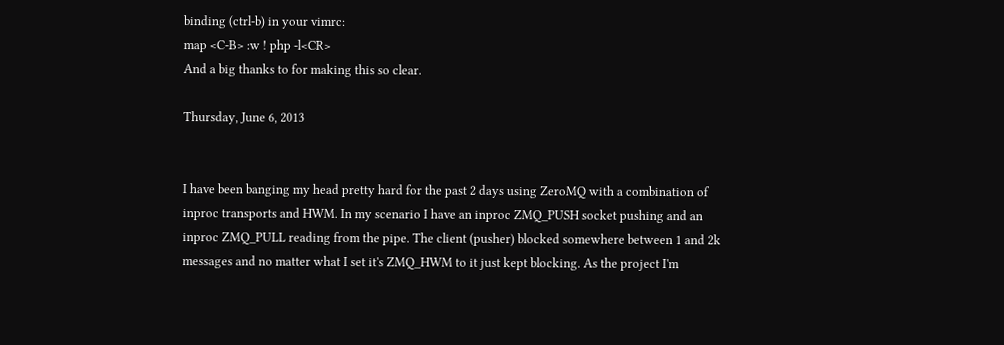binding (ctrl-b) in your vimrc:
map <C-B> :w ! php -l<CR>
And a big thanks to for making this so clear.

Thursday, June 6, 2013


I have been banging my head pretty hard for the past 2 days using ZeroMQ with a combination of inproc transports and HWM. In my scenario I have an inproc ZMQ_PUSH socket pushing and an inproc ZMQ_PULL reading from the pipe. The client (pusher) blocked somewhere between 1 and 2k messages and no matter what I set it's ZMQ_HWM to it just kept blocking. As the project I'm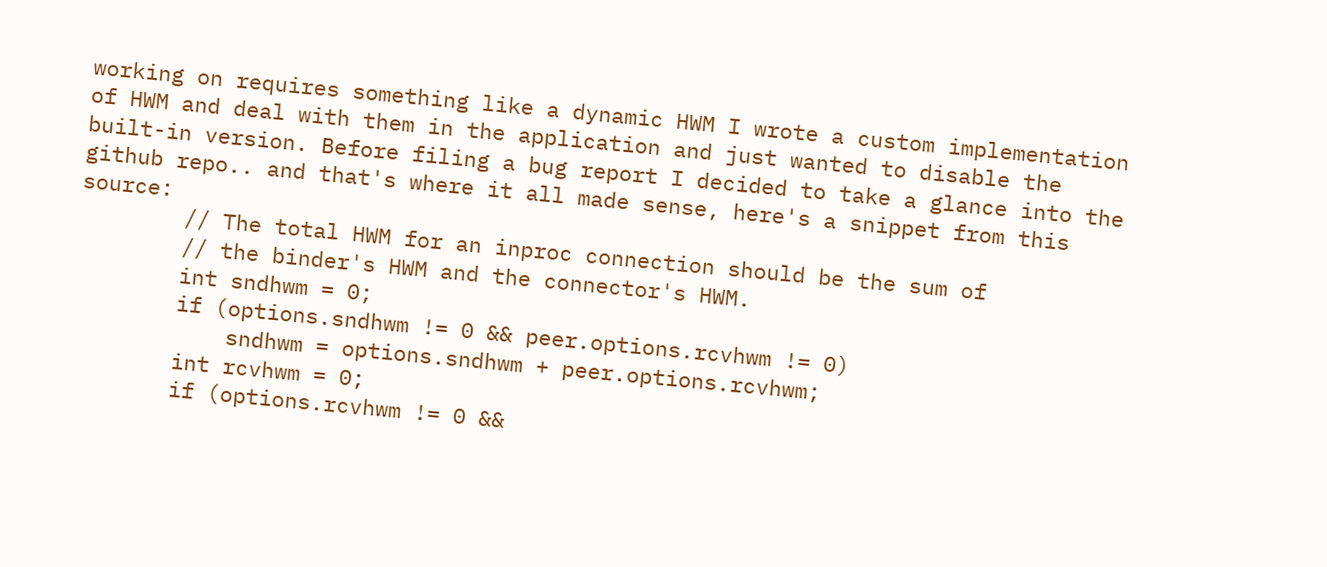working on requires something like a dynamic HWM I wrote a custom implementation of HWM and deal with them in the application and just wanted to disable the built-in version. Before filing a bug report I decided to take a glance into the github repo.. and that's where it all made sense, here's a snippet from this source:
        // The total HWM for an inproc connection should be the sum of
        // the binder's HWM and the connector's HWM.
        int sndhwm = 0;
        if (options.sndhwm != 0 && peer.options.rcvhwm != 0)
            sndhwm = options.sndhwm + peer.options.rcvhwm;
        int rcvhwm = 0;
        if (options.rcvhwm != 0 &&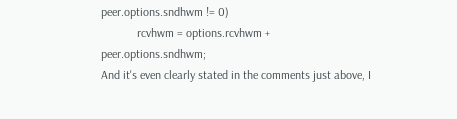peer.options.sndhwm != 0)
            rcvhwm = options.rcvhwm + peer.options.sndhwm;
And it's even clearly stated in the comments just above, I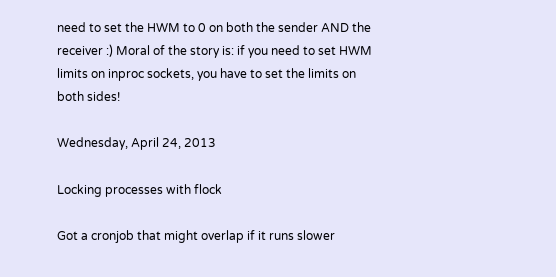need to set the HWM to 0 on both the sender AND the receiver :) Moral of the story is: if you need to set HWM limits on inproc sockets, you have to set the limits on both sides!

Wednesday, April 24, 2013

Locking processes with flock

Got a cronjob that might overlap if it runs slower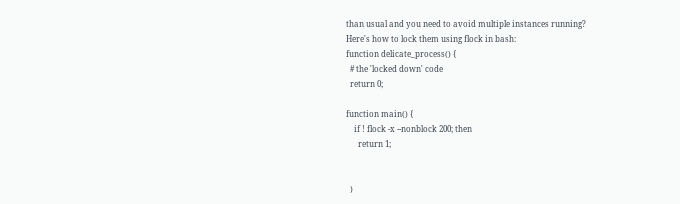than usual and you need to avoid multiple instances running?
Here's how to lock them using flock in bash:
function delicate_process() {
  # the 'locked down' code
  return 0;

function main() {
    if ! flock -x --nonblock 200; then
      return 1;


  )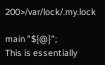200>/var/lock/.my.lock

main "${@}";
This is essentially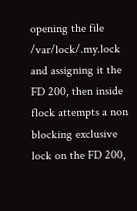opening the file /var/lock/.my.lock and assigning it the FD 200, then inside flock attempts a non blocking exclusive lock on the FD 200,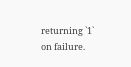returning `1` on failure.